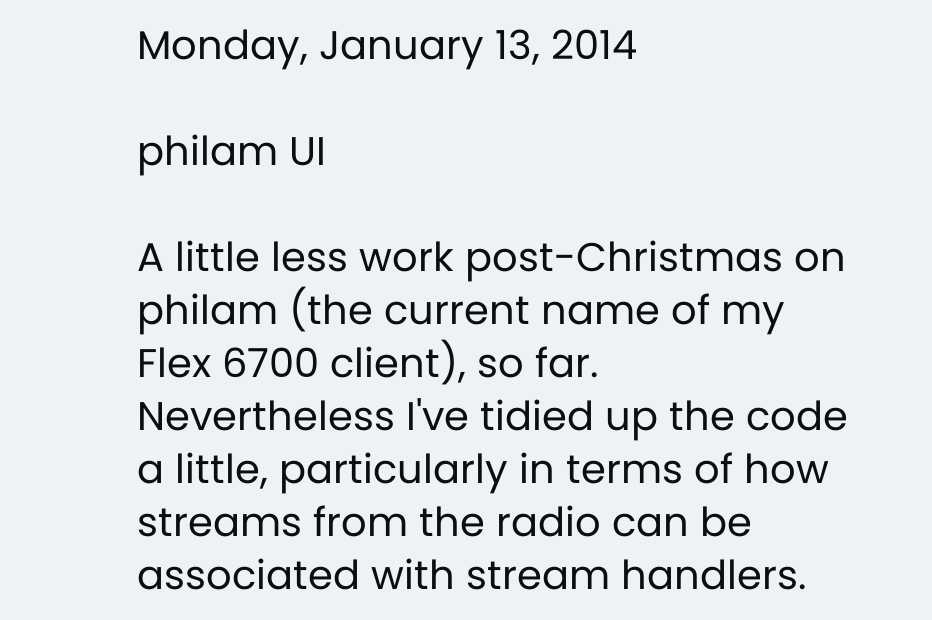Monday, January 13, 2014

philam UI

A little less work post-Christmas on philam (the current name of my Flex 6700 client), so far.
Nevertheless I've tidied up the code a little, particularly in terms of how streams from the radio can be associated with stream handlers.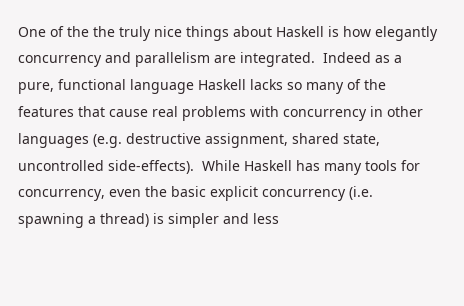One of the the truly nice things about Haskell is how elegantly concurrency and parallelism are integrated.  Indeed as a pure, functional language Haskell lacks so many of the features that cause real problems with concurrency in other languages (e.g. destructive assignment, shared state, uncontrolled side-effects).  While Haskell has many tools for concurrency, even the basic explicit concurrency (i.e. spawning a thread) is simpler and less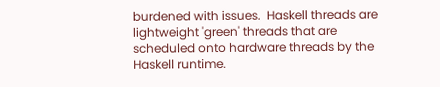burdened with issues.  Haskell threads are lightweight 'green' threads that are scheduled onto hardware threads by the Haskell runtime.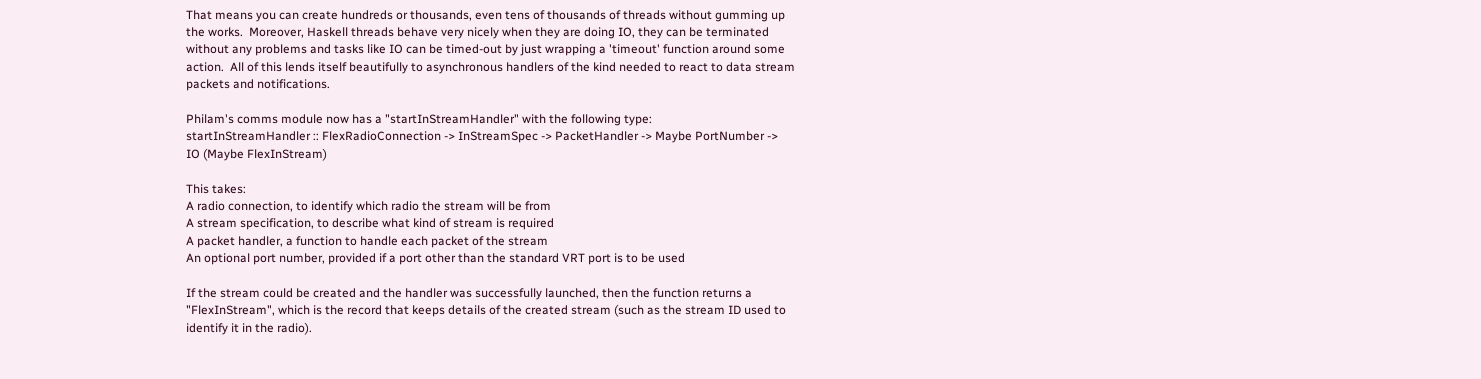That means you can create hundreds or thousands, even tens of thousands of threads without gumming up the works.  Moreover, Haskell threads behave very nicely when they are doing IO, they can be terminated without any problems and tasks like IO can be timed-out by just wrapping a 'timeout' function around some action.  All of this lends itself beautifully to asynchronous handlers of the kind needed to react to data stream packets and notifications.

Philam's comms module now has a "startInStreamHandler" with the following type:
startInStreamHandler :: FlexRadioConnection -> InStreamSpec -> PacketHandler -> Maybe PortNumber ->
IO (Maybe FlexInStream)

This takes:
A radio connection, to identify which radio the stream will be from
A stream specification, to describe what kind of stream is required
A packet handler, a function to handle each packet of the stream
An optional port number, provided if a port other than the standard VRT port is to be used

If the stream could be created and the handler was successfully launched, then the function returns a "FlexInStream", which is the record that keeps details of the created stream (such as the stream ID used to identify it in the radio).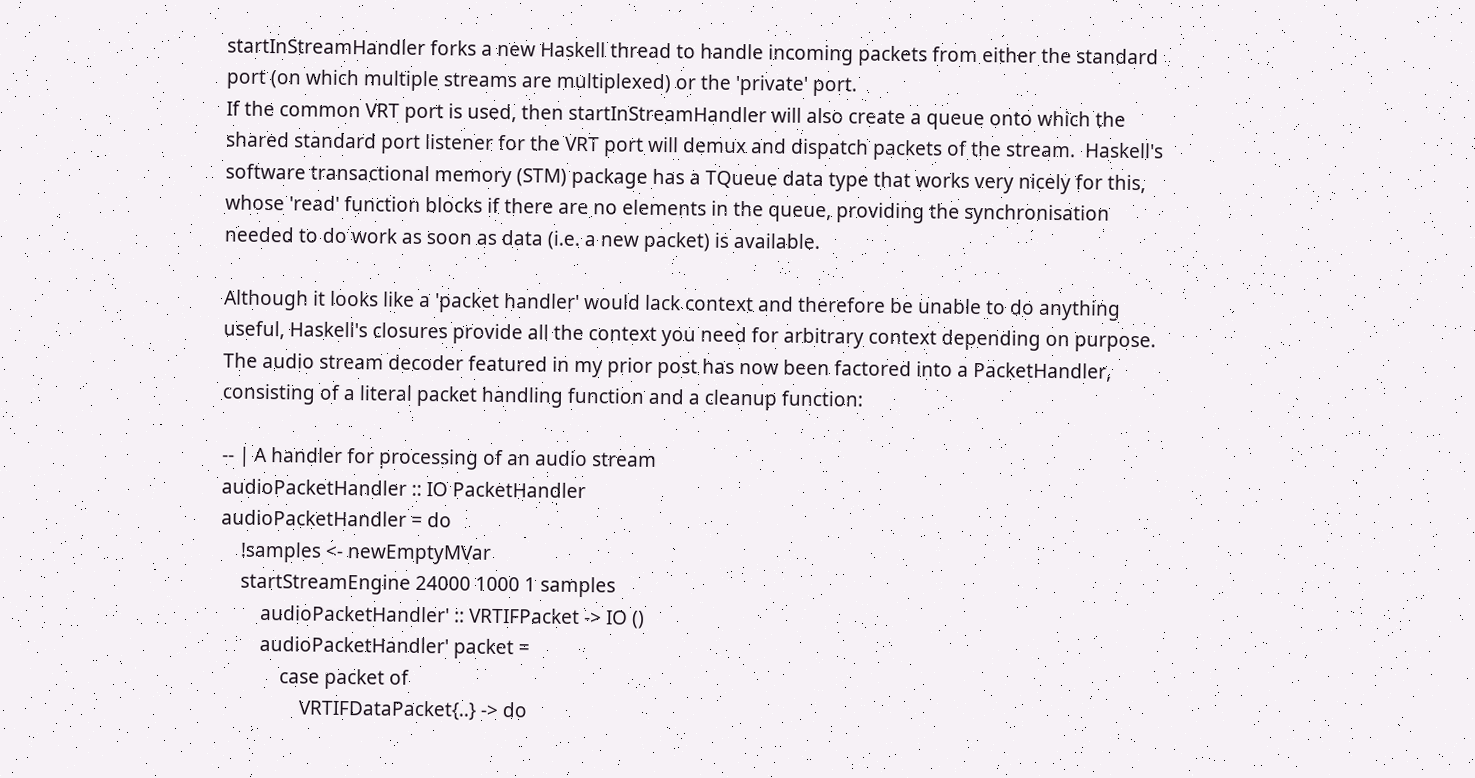startInStreamHandler forks a new Haskell thread to handle incoming packets from either the standard port (on which multiple streams are multiplexed) or the 'private' port.
If the common VRT port is used, then startInStreamHandler will also create a queue onto which the shared standard port listener for the VRT port will demux and dispatch packets of the stream.  Haskell's software transactional memory (STM) package has a TQueue data type that works very nicely for this, whose 'read' function blocks if there are no elements in the queue, providing the synchronisation needed to do work as soon as data (i.e. a new packet) is available.

Although it looks like a 'packet handler' would lack context and therefore be unable to do anything useful, Haskell's closures provide all the context you need for arbitrary context depending on purpose.   The audio stream decoder featured in my prior post has now been factored into a PacketHandler, consisting of a literal packet handling function and a cleanup function:

-- | A handler for processing of an audio stream
audioPacketHandler :: IO PacketHandler
audioPacketHandler = do
    !samples <- newEmptyMVar
    startStreamEngine 24000 1000 1 samples
        audioPacketHandler' :: VRTIFPacket -> IO ()
        audioPacketHandler' packet =
            case packet of
                VRTIFDataPacket{..} -> do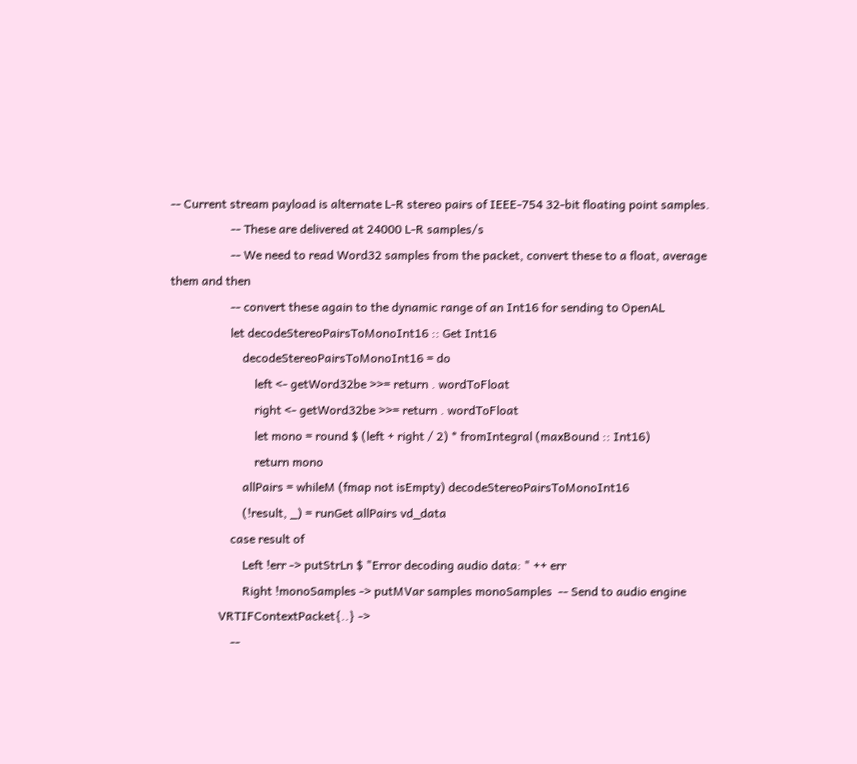-- Current stream payload is alternate L-R stereo pairs of IEEE-754 32-bit floating point samples.
                    -- These are delivered at 24000 L-R samples/s
                    -- We need to read Word32 samples from the packet, convert these to a float, average them and then
                    -- convert these again to the dynamic range of an Int16 for sending to OpenAL
                    let decodeStereoPairsToMonoInt16 :: Get Int16
                        decodeStereoPairsToMonoInt16 = do
                            left <- getWord32be >>= return . wordToFloat
                            right <- getWord32be >>= return . wordToFloat
                            let mono = round $ (left + right / 2) * fromIntegral (maxBound :: Int16)
                            return mono
                        allPairs = whileM (fmap not isEmpty) decodeStereoPairsToMonoInt16
                        (!result, _) = runGet allPairs vd_data
                    case result of
                        Left !err -> putStrLn $ "Error decoding audio data: " ++ err
                        Right !monoSamples -> putMVar samples monoSamples  -- Send to audio engine
                VRTIFContextPacket{..} ->
                    --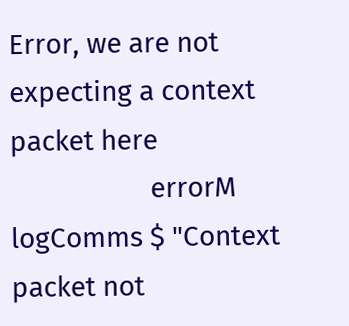Error, we are not expecting a context packet here
                    errorM logComms $ "Context packet not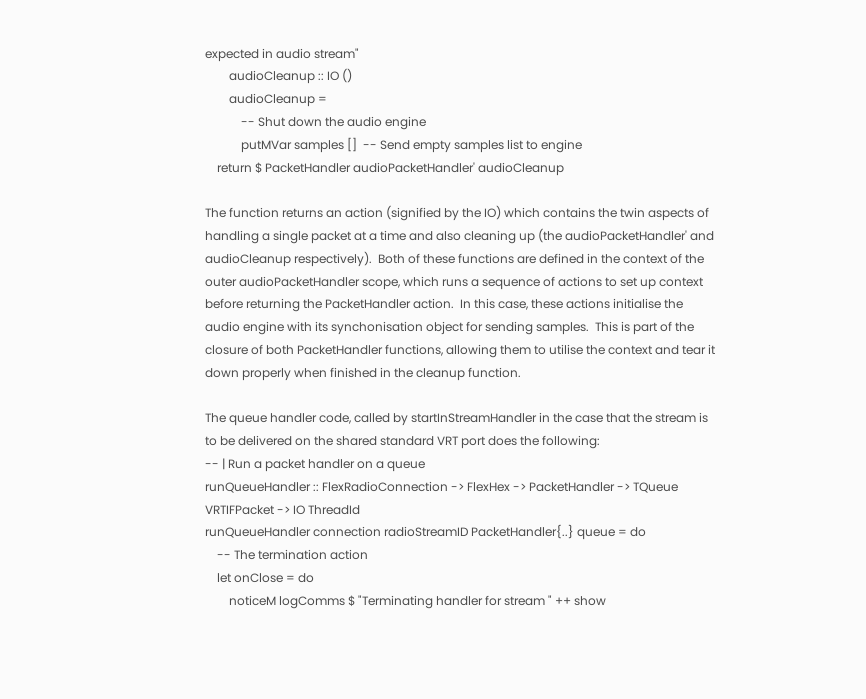expected in audio stream"
        audioCleanup :: IO ()
        audioCleanup =
            -- Shut down the audio engine
            putMVar samples []  -- Send empty samples list to engine
    return $ PacketHandler audioPacketHandler' audioCleanup

The function returns an action (signified by the IO) which contains the twin aspects of handling a single packet at a time and also cleaning up (the audioPacketHandler' and audioCleanup respectively).  Both of these functions are defined in the context of the outer audioPacketHandler scope, which runs a sequence of actions to set up context before returning the PacketHandler action.  In this case, these actions initialise the audio engine with its synchonisation object for sending samples.  This is part of the closure of both PacketHandler functions, allowing them to utilise the context and tear it down properly when finished in the cleanup function.

The queue handler code, called by startInStreamHandler in the case that the stream is to be delivered on the shared standard VRT port does the following:
-- | Run a packet handler on a queue
runQueueHandler :: FlexRadioConnection -> FlexHex -> PacketHandler -> TQueue VRTIFPacket -> IO ThreadId
runQueueHandler connection radioStreamID PacketHandler{..} queue = do
    -- The termination action
    let onClose = do
        noticeM logComms $ "Terminating handler for stream " ++ show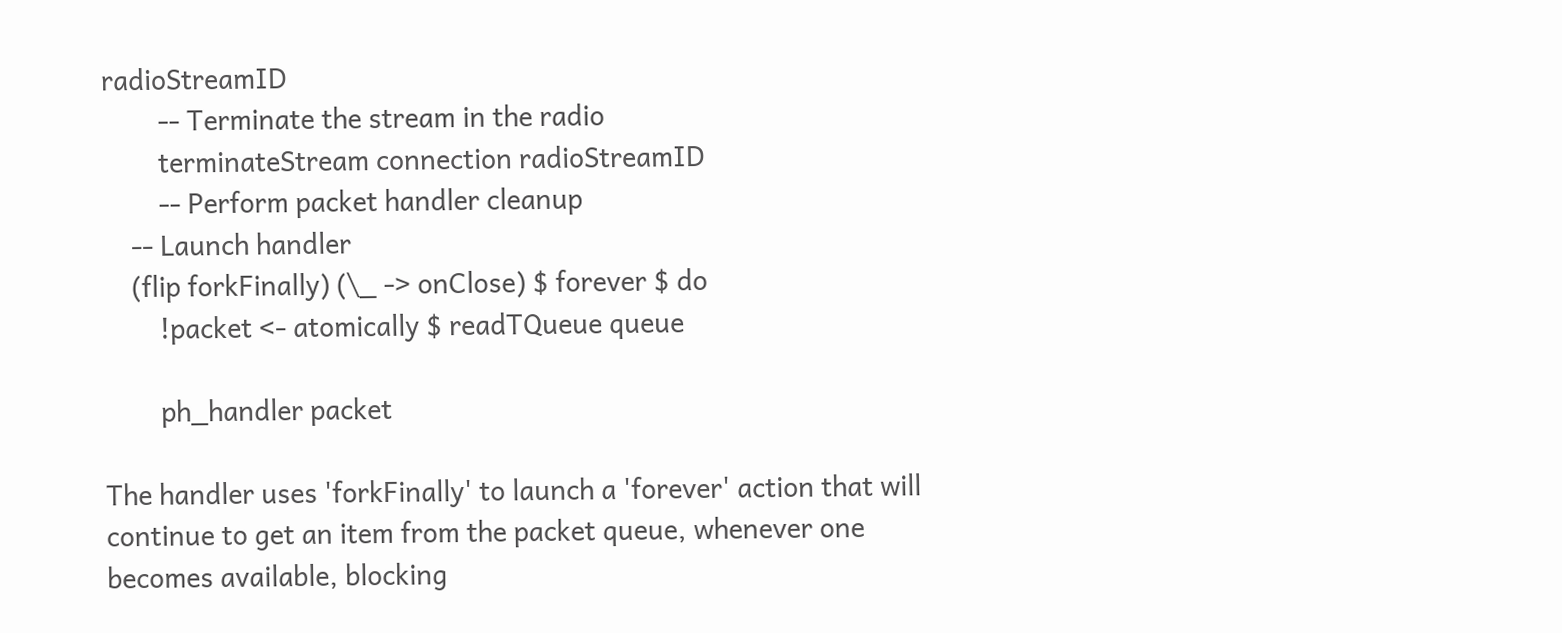radioStreamID
        -- Terminate the stream in the radio
        terminateStream connection radioStreamID
        -- Perform packet handler cleanup
    -- Launch handler
    (flip forkFinally) (\_ -> onClose) $ forever $ do
        !packet <- atomically $ readTQueue queue

        ph_handler packet

The handler uses 'forkFinally' to launch a 'forever' action that will continue to get an item from the packet queue, whenever one becomes available, blocking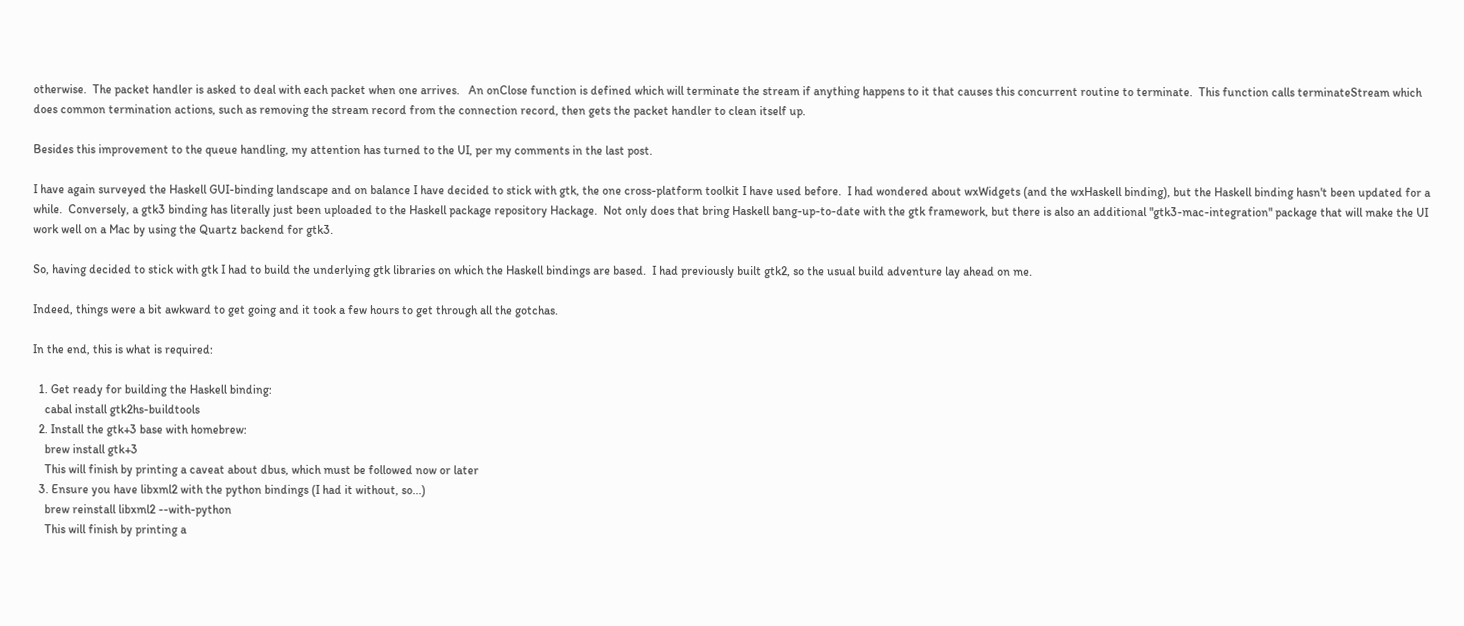otherwise.  The packet handler is asked to deal with each packet when one arrives.   An onClose function is defined which will terminate the stream if anything happens to it that causes this concurrent routine to terminate.  This function calls terminateStream which does common termination actions, such as removing the stream record from the connection record, then gets the packet handler to clean itself up.

Besides this improvement to the queue handling, my attention has turned to the UI, per my comments in the last post.

I have again surveyed the Haskell GUI-binding landscape and on balance I have decided to stick with gtk, the one cross-platform toolkit I have used before.  I had wondered about wxWidgets (and the wxHaskell binding), but the Haskell binding hasn't been updated for a while.  Conversely, a gtk3 binding has literally just been uploaded to the Haskell package repository Hackage.  Not only does that bring Haskell bang-up-to-date with the gtk framework, but there is also an additional "gtk3-mac-integration" package that will make the UI work well on a Mac by using the Quartz backend for gtk3.

So, having decided to stick with gtk I had to build the underlying gtk libraries on which the Haskell bindings are based.  I had previously built gtk2, so the usual build adventure lay ahead on me.

Indeed, things were a bit awkward to get going and it took a few hours to get through all the gotchas.

In the end, this is what is required:

  1. Get ready for building the Haskell binding:
    cabal install gtk2hs-buildtools
  2. Install the gtk+3 base with homebrew:
    brew install gtk+3
    This will finish by printing a caveat about dbus, which must be followed now or later
  3. Ensure you have libxml2 with the python bindings (I had it without, so...)
    brew reinstall libxml2 --with-python
    This will finish by printing a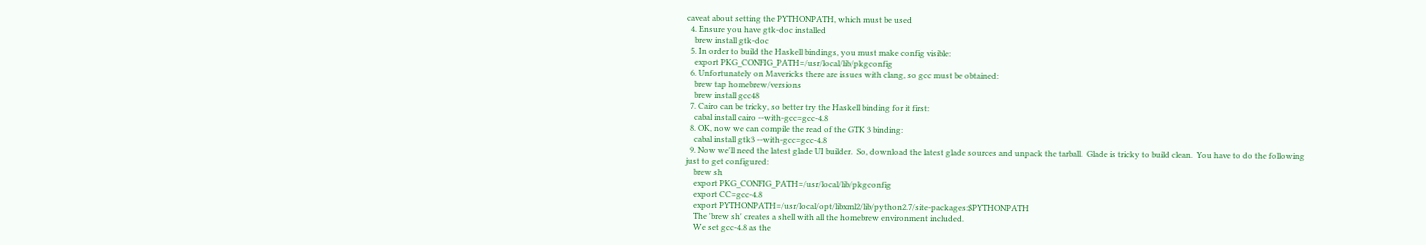caveat about setting the PYTHONPATH, which must be used
  4. Ensure you have gtk-doc installed
    brew install gtk-doc
  5. In order to build the Haskell bindings, you must make config visible:
    export PKG_CONFIG_PATH=/usr/local/lib/pkgconfig
  6. Unfortunately on Mavericks there are issues with clang, so gcc must be obtained:
    brew tap homebrew/versions
    brew install gcc48
  7. Cairo can be tricky, so better try the Haskell binding for it first:
    cabal install cairo --with-gcc=gcc-4.8
  8. OK, now we can compile the read of the GTK 3 binding:
    cabal install gtk3 --with-gcc=gcc-4.8
  9. Now we'll need the latest glade UI builder.  So, download the latest glade sources and unpack the tarball.  Glade is tricky to build clean.  You have to do the following just to get configured:
    brew sh
    export PKG_CONFIG_PATH=/usr/local/lib/pkgconfig
    export CC=gcc-4.8
    export PYTHONPATH=/usr/local/opt/libxml2/lib/python2.7/site-packages:$PYTHONPATH
    The 'brew sh' creates a shell with all the homebrew environment included.
    We set gcc-4.8 as the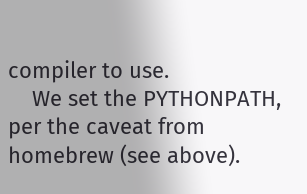compiler to use.
    We set the PYTHONPATH, per the caveat from homebrew (see above).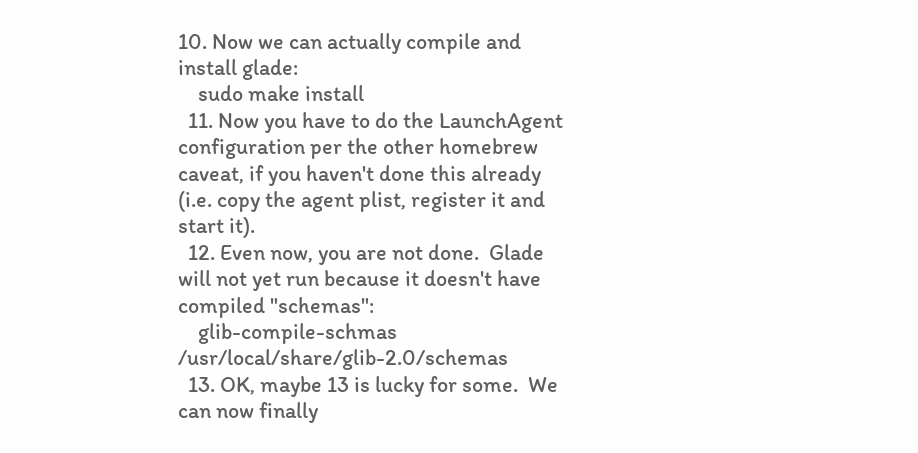10. Now we can actually compile and install glade:
    sudo make install
  11. Now you have to do the LaunchAgent configuration per the other homebrew caveat, if you haven't done this already (i.e. copy the agent plist, register it and start it).
  12. Even now, you are not done.  Glade will not yet run because it doesn't have compiled "schemas":
    glib-compile-schmas /usr/local/share/glib-2.0/schemas
  13. OK, maybe 13 is lucky for some.  We can now finally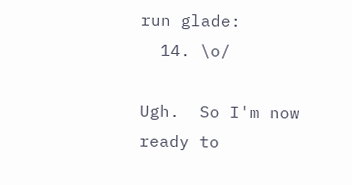run glade:
  14. \o/

Ugh.  So I'm now ready to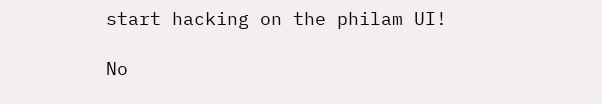start hacking on the philam UI!

No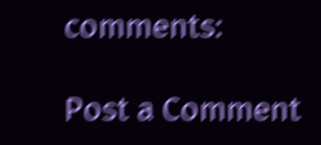comments:

Post a Comment